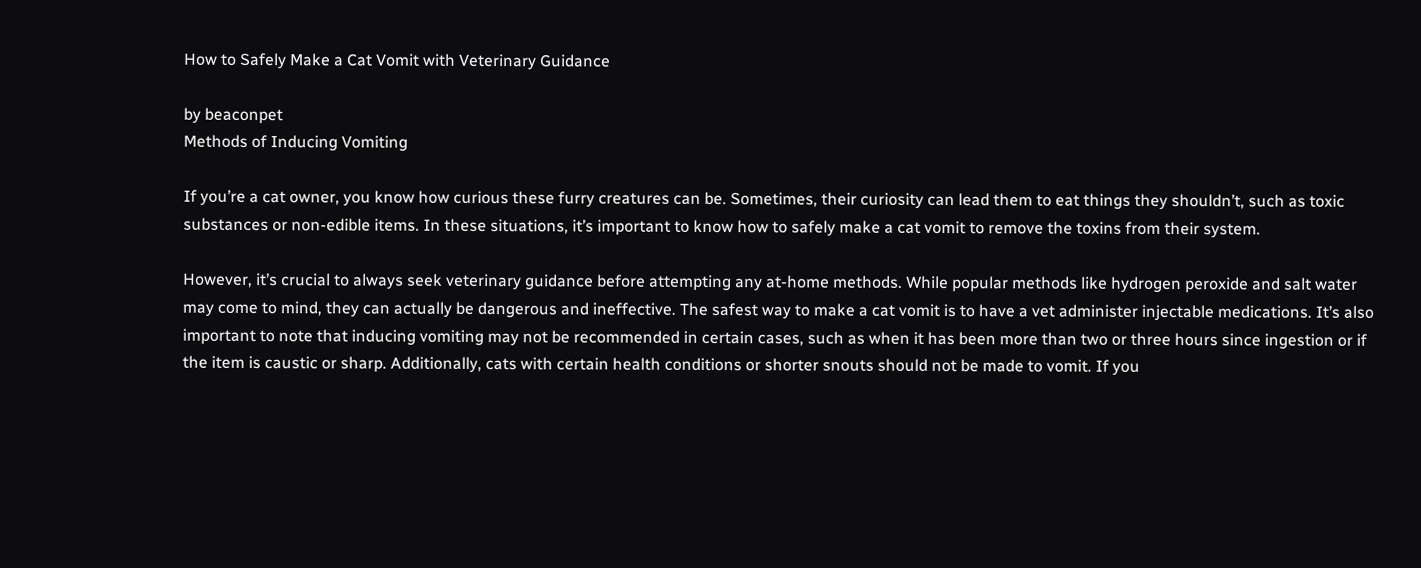How to Safely Make a Cat Vomit with Veterinary Guidance

by beaconpet
Methods of Inducing Vomiting

If you’re a cat owner, you know how curious these furry creatures can be. Sometimes, their curiosity can lead them to eat things they shouldn’t, such as toxic substances or non-edible items. In these situations, it’s important to know how to safely make a cat vomit to remove the toxins from their system.

However, it’s crucial to always seek veterinary guidance before attempting any at-home methods. While popular methods like hydrogen peroxide and salt water may come to mind, they can actually be dangerous and ineffective. The safest way to make a cat vomit is to have a vet administer injectable medications. It’s also important to note that inducing vomiting may not be recommended in certain cases, such as when it has been more than two or three hours since ingestion or if the item is caustic or sharp. Additionally, cats with certain health conditions or shorter snouts should not be made to vomit. If you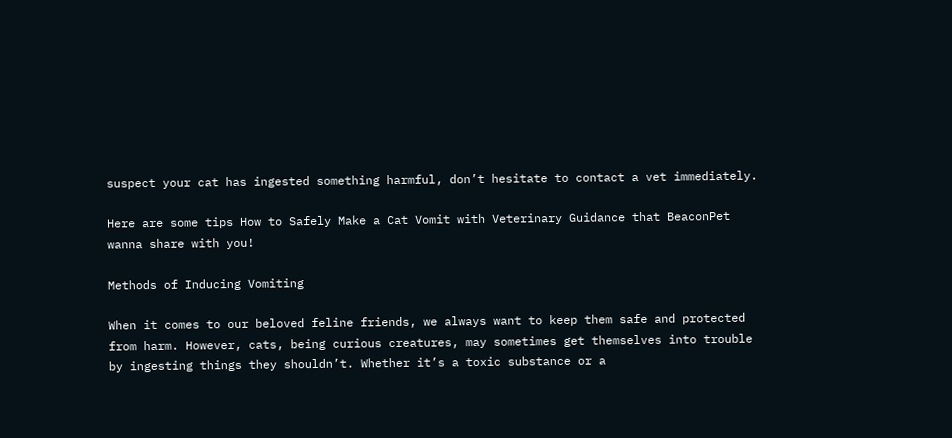suspect your cat has ingested something harmful, don’t hesitate to contact a vet immediately.

Here are some tips How to Safely Make a Cat Vomit with Veterinary Guidance that BeaconPet wanna share with you!

Methods of Inducing Vomiting

When it comes to our beloved feline friends, we always want to keep them safe and protected from harm. However, cats, being curious creatures, may sometimes get themselves into trouble by ingesting things they shouldn’t. Whether it’s a toxic substance or a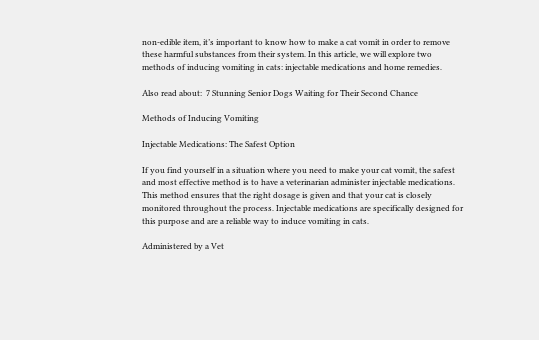non-edible item, it’s important to know how to make a cat vomit in order to remove these harmful substances from their system. In this article, we will explore two methods of inducing vomiting in cats: injectable medications and home remedies.

Also read about:  7 Stunning Senior Dogs Waiting for Their Second Chance

Methods of Inducing Vomiting

Injectable Medications: The Safest Option

If you find yourself in a situation where you need to make your cat vomit, the safest and most effective method is to have a veterinarian administer injectable medications. This method ensures that the right dosage is given and that your cat is closely monitored throughout the process. Injectable medications are specifically designed for this purpose and are a reliable way to induce vomiting in cats.

Administered by a Vet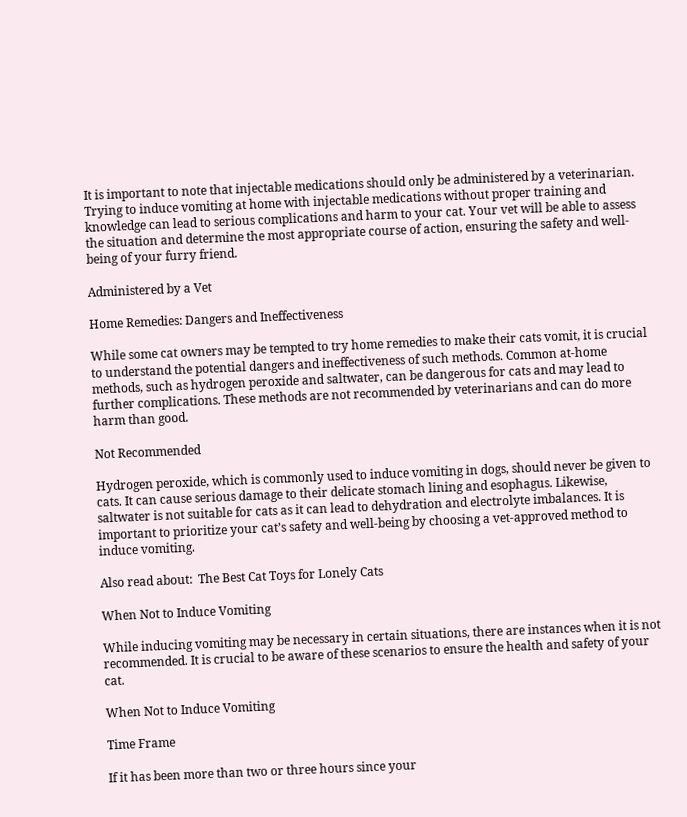It is important to note that injectable medications should only be administered by a veterinarian. Trying to induce vomiting at home with injectable medications without proper training and knowledge can lead to serious complications and harm to your cat. Your vet will be able to assess the situation and determine the most appropriate course of action, ensuring the safety and well-being of your furry friend.

Administered by a Vet

Home Remedies: Dangers and Ineffectiveness

While some cat owners may be tempted to try home remedies to make their cats vomit, it is crucial to understand the potential dangers and ineffectiveness of such methods. Common at-home methods, such as hydrogen peroxide and saltwater, can be dangerous for cats and may lead to further complications. These methods are not recommended by veterinarians and can do more harm than good.

Not Recommended

Hydrogen peroxide, which is commonly used to induce vomiting in dogs, should never be given to cats. It can cause serious damage to their delicate stomach lining and esophagus. Likewise, saltwater is not suitable for cats as it can lead to dehydration and electrolyte imbalances. It is important to prioritize your cat’s safety and well-being by choosing a vet-approved method to induce vomiting.

Also read about:  The Best Cat Toys for Lonely Cats

When Not to Induce Vomiting

While inducing vomiting may be necessary in certain situations, there are instances when it is not recommended. It is crucial to be aware of these scenarios to ensure the health and safety of your cat.

When Not to Induce Vomiting

Time Frame

If it has been more than two or three hours since your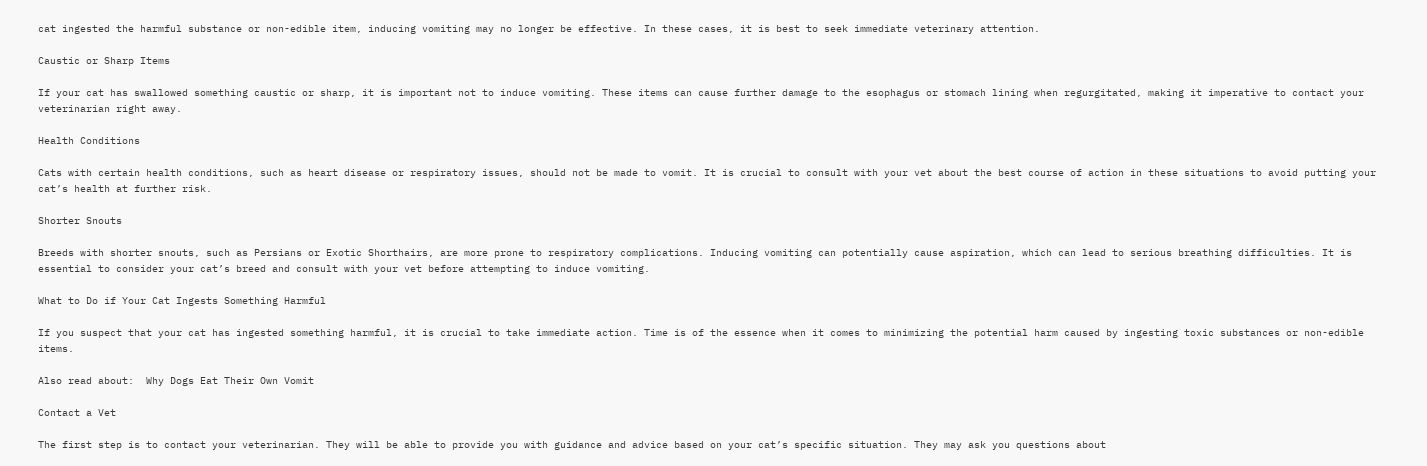cat ingested the harmful substance or non-edible item, inducing vomiting may no longer be effective. In these cases, it is best to seek immediate veterinary attention.

Caustic or Sharp Items

If your cat has swallowed something caustic or sharp, it is important not to induce vomiting. These items can cause further damage to the esophagus or stomach lining when regurgitated, making it imperative to contact your veterinarian right away.

Health Conditions

Cats with certain health conditions, such as heart disease or respiratory issues, should not be made to vomit. It is crucial to consult with your vet about the best course of action in these situations to avoid putting your cat’s health at further risk.

Shorter Snouts

Breeds with shorter snouts, such as Persians or Exotic Shorthairs, are more prone to respiratory complications. Inducing vomiting can potentially cause aspiration, which can lead to serious breathing difficulties. It is essential to consider your cat’s breed and consult with your vet before attempting to induce vomiting.

What to Do if Your Cat Ingests Something Harmful

If you suspect that your cat has ingested something harmful, it is crucial to take immediate action. Time is of the essence when it comes to minimizing the potential harm caused by ingesting toxic substances or non-edible items.

Also read about:  Why Dogs Eat Their Own Vomit

Contact a Vet

The first step is to contact your veterinarian. They will be able to provide you with guidance and advice based on your cat’s specific situation. They may ask you questions about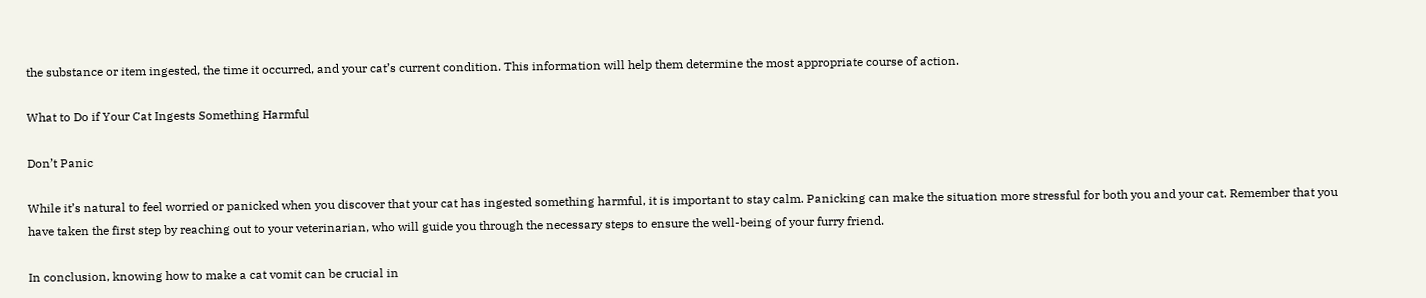the substance or item ingested, the time it occurred, and your cat’s current condition. This information will help them determine the most appropriate course of action.

What to Do if Your Cat Ingests Something Harmful

Don’t Panic

While it’s natural to feel worried or panicked when you discover that your cat has ingested something harmful, it is important to stay calm. Panicking can make the situation more stressful for both you and your cat. Remember that you have taken the first step by reaching out to your veterinarian, who will guide you through the necessary steps to ensure the well-being of your furry friend.

In conclusion, knowing how to make a cat vomit can be crucial in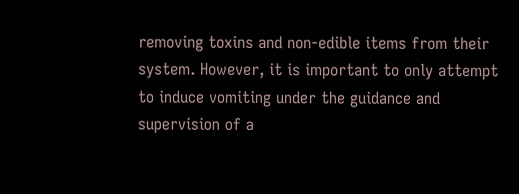removing toxins and non-edible items from their system. However, it is important to only attempt to induce vomiting under the guidance and supervision of a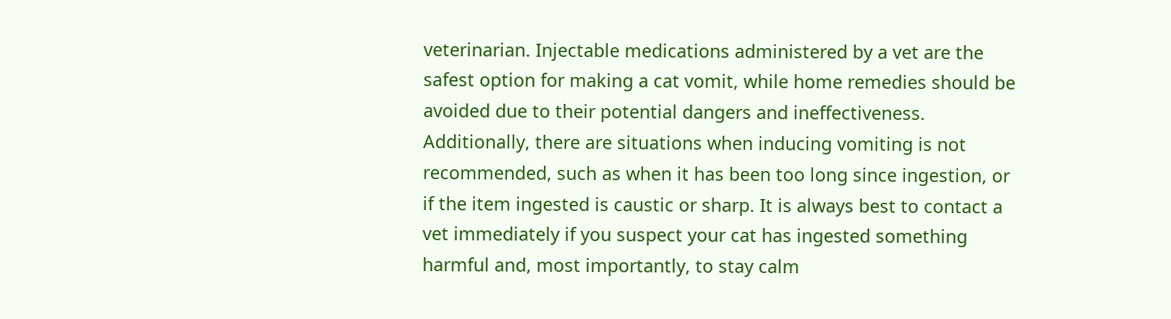veterinarian. Injectable medications administered by a vet are the safest option for making a cat vomit, while home remedies should be avoided due to their potential dangers and ineffectiveness. Additionally, there are situations when inducing vomiting is not recommended, such as when it has been too long since ingestion, or if the item ingested is caustic or sharp. It is always best to contact a vet immediately if you suspect your cat has ingested something harmful and, most importantly, to stay calm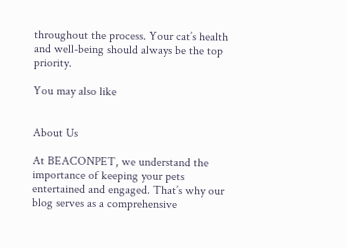throughout the process. Your cat’s health and well-being should always be the top priority.

You may also like


About Us

At BEACONPET, we understand the importance of keeping your pets entertained and engaged. That’s why our blog serves as a comprehensive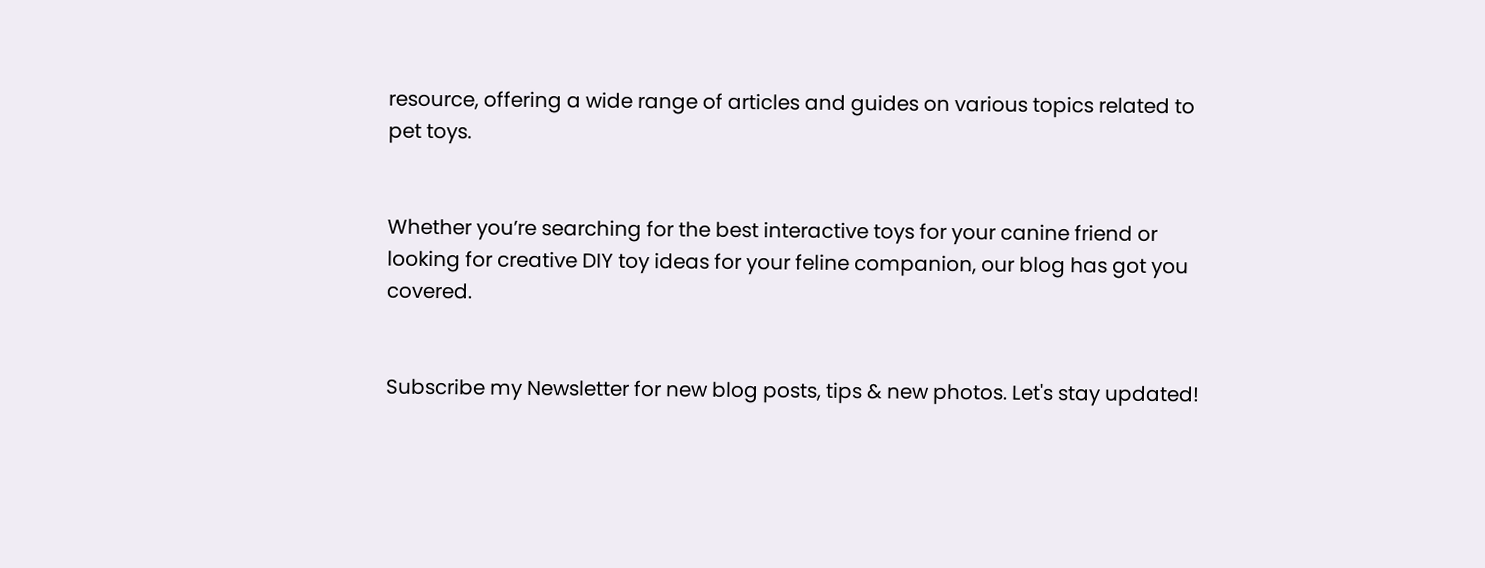resource, offering a wide range of articles and guides on various topics related to pet toys.


Whether you’re searching for the best interactive toys for your canine friend or looking for creative DIY toy ideas for your feline companion, our blog has got you covered.


Subscribe my Newsletter for new blog posts, tips & new photos. Let's stay updated!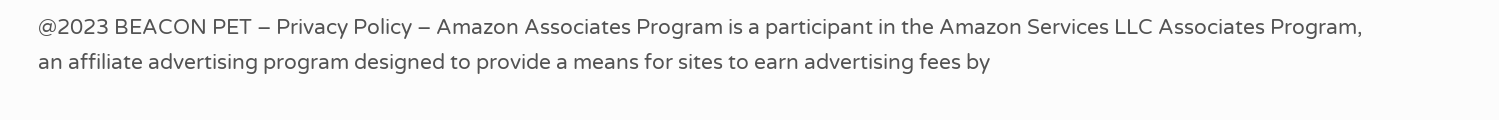@2023 BEACON PET – Privacy Policy – Amazon Associates Program is a participant in the Amazon Services LLC Associates Program, an affiliate advertising program designed to provide a means for sites to earn advertising fees by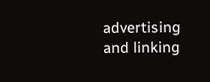advertising and linking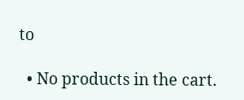to

  • No products in the cart.